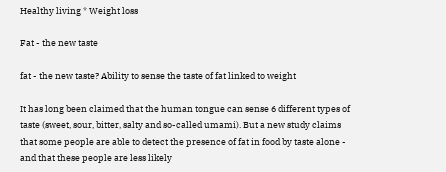Healthy living * Weight loss

Fat - the new taste

fat - the new taste? Ability to sense the taste of fat linked to weight

It has long been claimed that the human tongue can sense 6 different types of taste (sweet, sour, bitter, salty and so-called umami). But a new study claims that some people are able to detect the presence of fat in food by taste alone - and that these people are less likely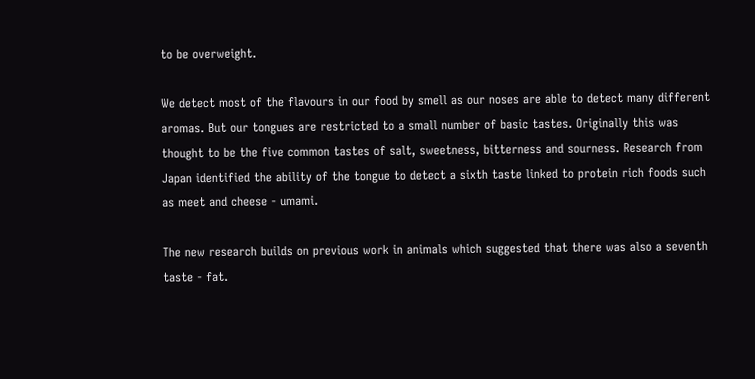to be overweight.

We detect most of the flavours in our food by smell as our noses are able to detect many different aromas. But our tongues are restricted to a small number of basic tastes. Originally this was thought to be the five common tastes of salt, sweetness, bitterness and sourness. Research from Japan identified the ability of the tongue to detect a sixth taste linked to protein rich foods such as meet and cheese - umami.

The new research builds on previous work in animals which suggested that there was also a seventh taste - fat.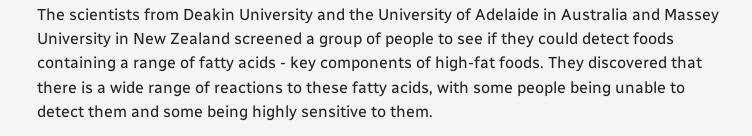The scientists from Deakin University and the University of Adelaide in Australia and Massey University in New Zealand screened a group of people to see if they could detect foods containing a range of fatty acids - key components of high-fat foods. They discovered that there is a wide range of reactions to these fatty acids, with some people being unable to detect them and some being highly sensitive to them.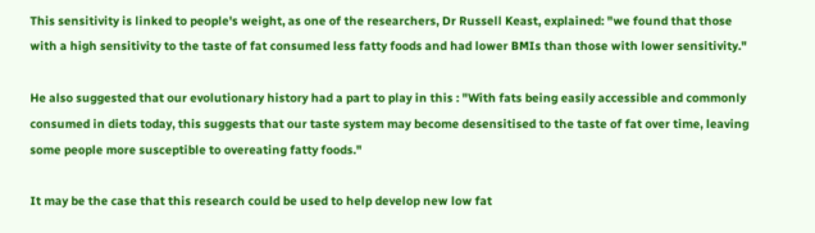This sensitivity is linked to people's weight, as one of the researchers, Dr Russell Keast, explained: "we found that those with a high sensitivity to the taste of fat consumed less fatty foods and had lower BMIs than those with lower sensitivity."

He also suggested that our evolutionary history had a part to play in this : "With fats being easily accessible and commonly consumed in diets today, this suggests that our taste system may become desensitised to the taste of fat over time, leaving some people more susceptible to overeating fatty foods."

It may be the case that this research could be used to help develop new low fat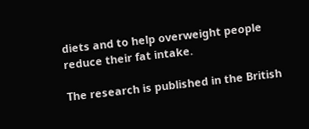diets and to help overweight people reduce their fat intake.

The research is published in the British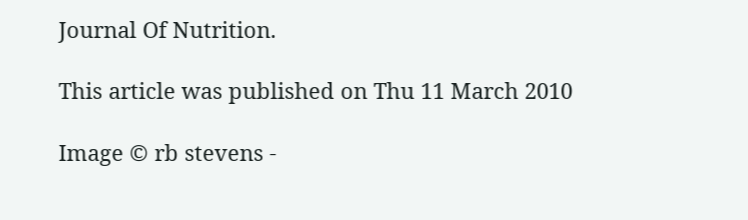Journal Of Nutrition.

This article was published on Thu 11 March 2010

Image © rb stevens -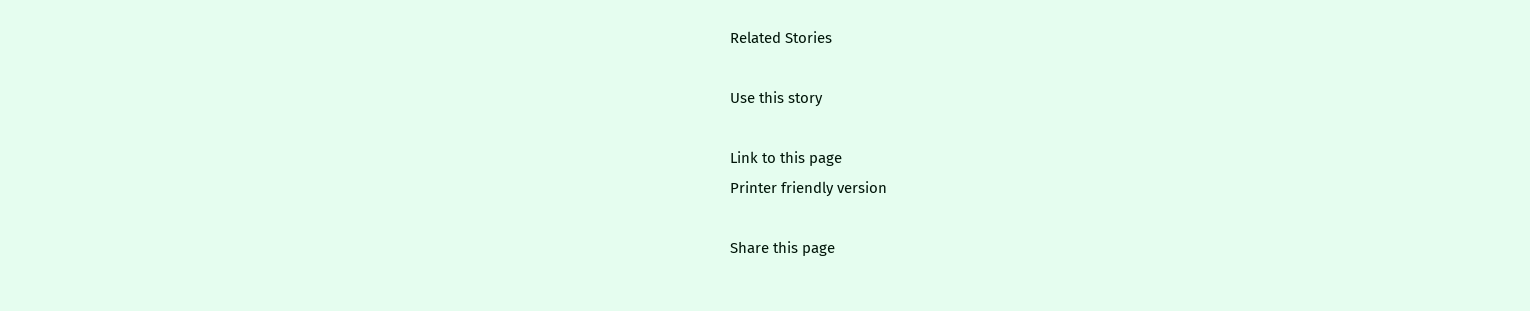Related Stories

Use this story

Link to this page
Printer friendly version

Share this page